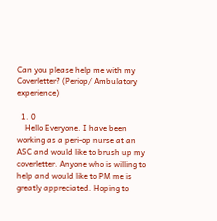Can you please help me with my Coverletter? (Periop/ Ambulatory experience)

  1. 0
    Hello Everyone. I have been working as a peri-op nurse at an ASC and would like to brush up my coverletter. Anyone who is willing to help and would like to PM me is greatly appreciated. Hoping to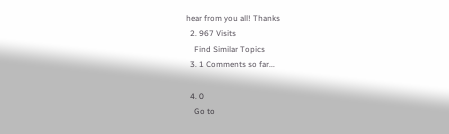hear from you all! Thanks
  2. 967 Visits
    Find Similar Topics
  3. 1 Comments so far...

  4. 0
    Go to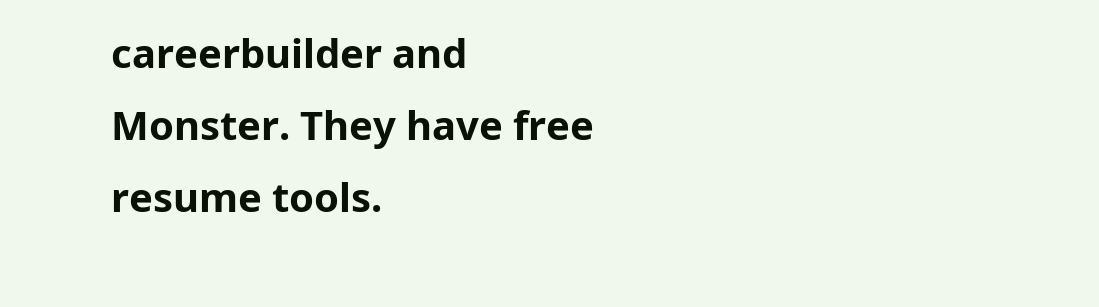careerbuilder and Monster. They have free resume tools.